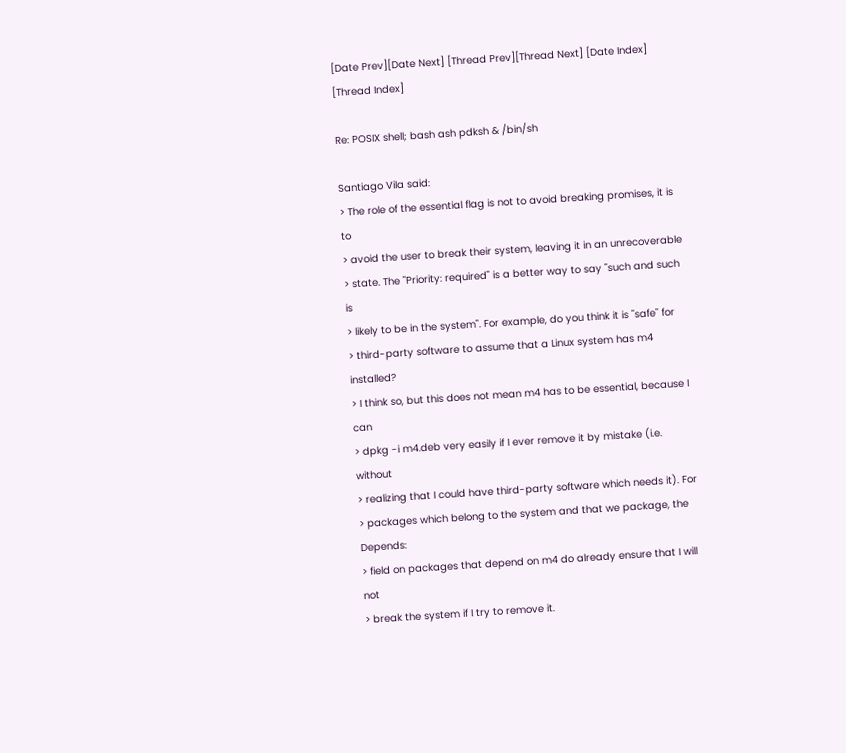[Date Prev][Date Next] [Thread Prev][Thread Next] [Date Index] [Thread Index]

Re: POSIX shell; bash ash pdksh & /bin/sh

Santiago Vila said:
> The role of the essential flag is not to avoid breaking promises, it is to
> avoid the user to break their system, leaving it in an unrecoverable
> state. The "Priority: required" is a better way to say "such and such is
> likely to be in the system". For example, do you think it is "safe" for
> third-party software to assume that a Linux system has m4 installed?
> I think so, but this does not mean m4 has to be essential, because I can
> dpkg -i m4.deb very easily if I ever remove it by mistake (i.e. without
> realizing that I could have third-party software which needs it). For
> packages which belong to the system and that we package, the Depends:
> field on packages that depend on m4 do already ensure that I will not
> break the system if I try to remove it.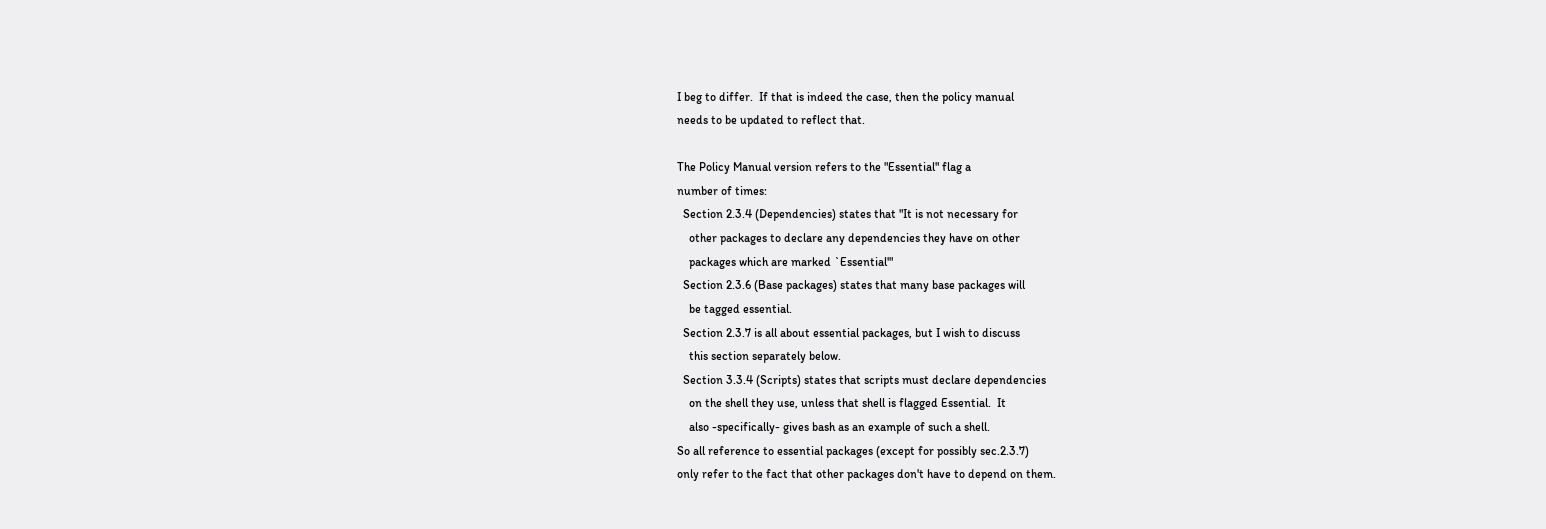I beg to differ.  If that is indeed the case, then the policy manual
needs to be updated to reflect that.

The Policy Manual version refers to the "Essential" flag a
number of times:
  Section 2.3.4 (Dependencies) states that "It is not necessary for
    other packages to declare any dependencies they have on other
    packages which are marked `Essential'"
  Section 2.3.6 (Base packages) states that many base packages will
    be tagged essential.
  Section 2.3.7 is all about essential packages, but I wish to discuss
    this section separately below.
  Section 3.3.4 (Scripts) states that scripts must declare dependencies
    on the shell they use, unless that shell is flagged Essential.  It
    also -specifically- gives bash as an example of such a shell.
So all reference to essential packages (except for possibly sec.2.3.7)
only refer to the fact that other packages don't have to depend on them.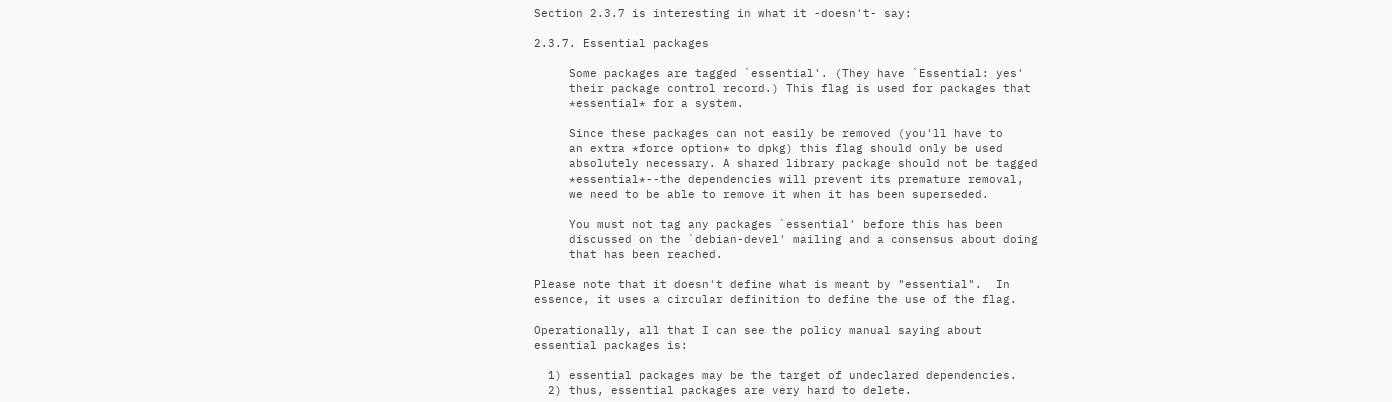Section 2.3.7 is interesting in what it -doesn't- say:

2.3.7. Essential packages

     Some packages are tagged `essential'. (They have `Essential: yes'
     their package control record.) This flag is used for packages that
     *essential* for a system.

     Since these packages can not easily be removed (you'll have to
     an extra *force option* to dpkg) this flag should only be used
     absolutely necessary. A shared library package should not be tagged
     *essential*--the dependencies will prevent its premature removal,
     we need to be able to remove it when it has been superseded.

     You must not tag any packages `essential' before this has been
     discussed on the `debian-devel' mailing and a consensus about doing
     that has been reached.

Please note that it doesn't define what is meant by "essential".  In
essence, it uses a circular definition to define the use of the flag.

Operationally, all that I can see the policy manual saying about
essential packages is:

  1) essential packages may be the target of undeclared dependencies.
  2) thus, essential packages are very hard to delete.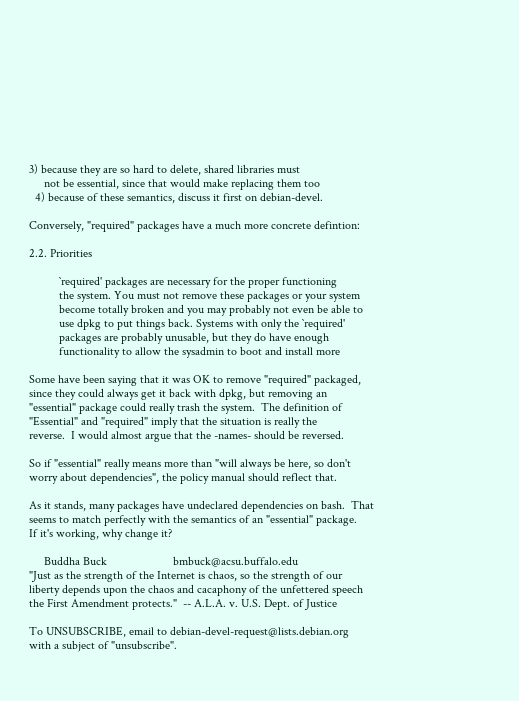3) because they are so hard to delete, shared libraries must
     not be essential, since that would make replacing them too
  4) because of these semantics, discuss it first on debian-devel.

Conversely, "required" packages have a much more concrete defintion:

2.2. Priorities

          `required' packages are necessary for the proper functioning
          the system. You must not remove these packages or your system
          become totally broken and you may probably not even be able to
          use dpkg to put things back. Systems with only the `required'
          packages are probably unusable, but they do have enough
          functionality to allow the sysadmin to boot and install more

Some have been saying that it was OK to remove "required" packaged,
since they could always get it back with dpkg, but removing an
"essential" package could really trash the system.  The definition of
"Essential" and "required" imply that the situation is really the
reverse.  I would almost argue that the -names- should be reversed.

So if "essential" really means more than "will always be here, so don't
worry about dependencies", the policy manual should reflect that.

As it stands, many packages have undeclared dependencies on bash.  That
seems to match perfectly with the semantics of an "essential" package.
If it's working, why change it?

     Buddha Buck                      bmbuck@acsu.buffalo.edu
"Just as the strength of the Internet is chaos, so the strength of our
liberty depends upon the chaos and cacaphony of the unfettered speech
the First Amendment protects."  -- A.L.A. v. U.S. Dept. of Justice

To UNSUBSCRIBE, email to debian-devel-request@lists.debian.org
with a subject of "unsubscribe".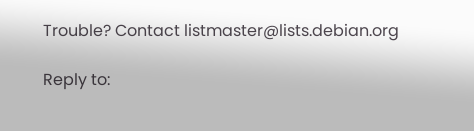Trouble? Contact listmaster@lists.debian.org

Reply to: